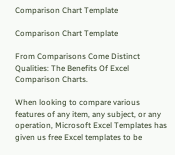Comparison Chart Template

Comparison Chart Template

From Comparisons Come Distinct Qualities: The Benefits Of Excel Comparison Charts.

When looking to compare various features of any item, any subject, or any operation, Microsoft Excel Templates has given us free Excel templates to be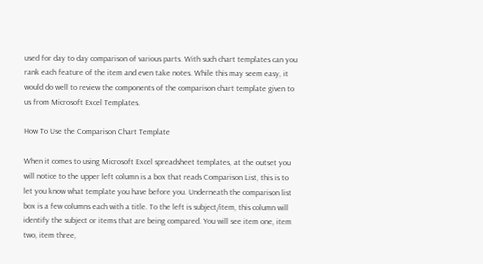used for day to day comparison of various parts. With such chart templates can you rank each feature of the item and even take notes. While this may seem easy, it would do well to review the components of the comparison chart template given to us from Microsoft Excel Templates.

How To Use the Comparison Chart Template

When it comes to using Microsoft Excel spreadsheet templates, at the outset you will notice to the upper left column is a box that reads Comparison List, this is to let you know what template you have before you. Underneath the comparison list box is a few columns each with a title. To the left is subject/item, this column will identify the subject or items that are being compared. You will see item one, item two, item three,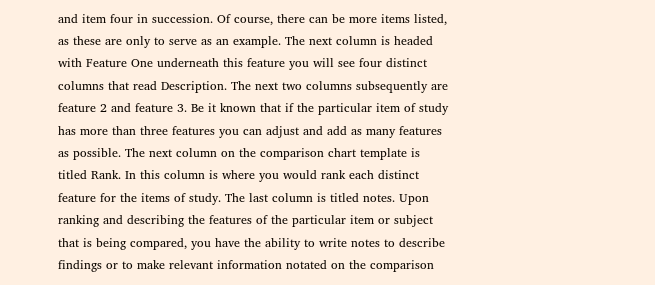and item four in succession. Of course, there can be more items listed, as these are only to serve as an example. The next column is headed with Feature One underneath this feature you will see four distinct columns that read Description. The next two columns subsequently are feature 2 and feature 3. Be it known that if the particular item of study has more than three features you can adjust and add as many features as possible. The next column on the comparison chart template is titled Rank. In this column is where you would rank each distinct feature for the items of study. The last column is titled notes. Upon ranking and describing the features of the particular item or subject that is being compared, you have the ability to write notes to describe findings or to make relevant information notated on the comparison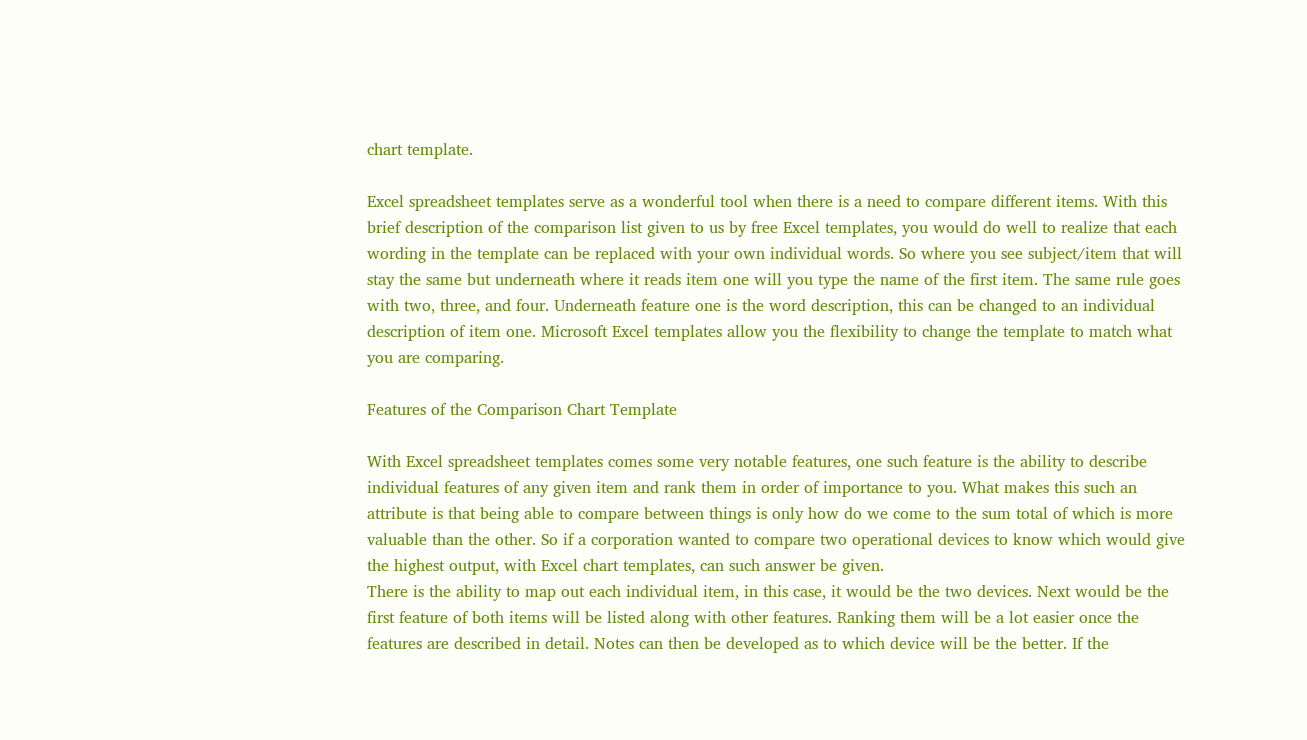chart template.

Excel spreadsheet templates serve as a wonderful tool when there is a need to compare different items. With this brief description of the comparison list given to us by free Excel templates, you would do well to realize that each wording in the template can be replaced with your own individual words. So where you see subject/item that will stay the same but underneath where it reads item one will you type the name of the first item. The same rule goes with two, three, and four. Underneath feature one is the word description, this can be changed to an individual description of item one. Microsoft Excel templates allow you the flexibility to change the template to match what you are comparing.

Features of the Comparison Chart Template

With Excel spreadsheet templates comes some very notable features, one such feature is the ability to describe individual features of any given item and rank them in order of importance to you. What makes this such an attribute is that being able to compare between things is only how do we come to the sum total of which is more valuable than the other. So if a corporation wanted to compare two operational devices to know which would give the highest output, with Excel chart templates, can such answer be given.
There is the ability to map out each individual item, in this case, it would be the two devices. Next would be the first feature of both items will be listed along with other features. Ranking them will be a lot easier once the features are described in detail. Notes can then be developed as to which device will be the better. If the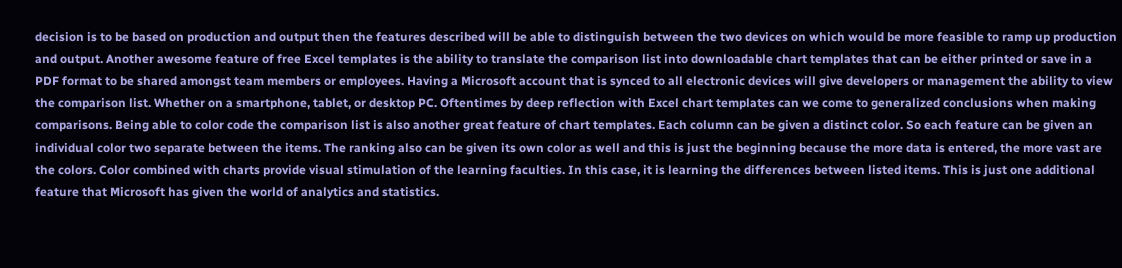decision is to be based on production and output then the features described will be able to distinguish between the two devices on which would be more feasible to ramp up production and output. Another awesome feature of free Excel templates is the ability to translate the comparison list into downloadable chart templates that can be either printed or save in a PDF format to be shared amongst team members or employees. Having a Microsoft account that is synced to all electronic devices will give developers or management the ability to view the comparison list. Whether on a smartphone, tablet, or desktop PC. Oftentimes by deep reflection with Excel chart templates can we come to generalized conclusions when making comparisons. Being able to color code the comparison list is also another great feature of chart templates. Each column can be given a distinct color. So each feature can be given an individual color two separate between the items. The ranking also can be given its own color as well and this is just the beginning because the more data is entered, the more vast are the colors. Color combined with charts provide visual stimulation of the learning faculties. In this case, it is learning the differences between listed items. This is just one additional feature that Microsoft has given the world of analytics and statistics.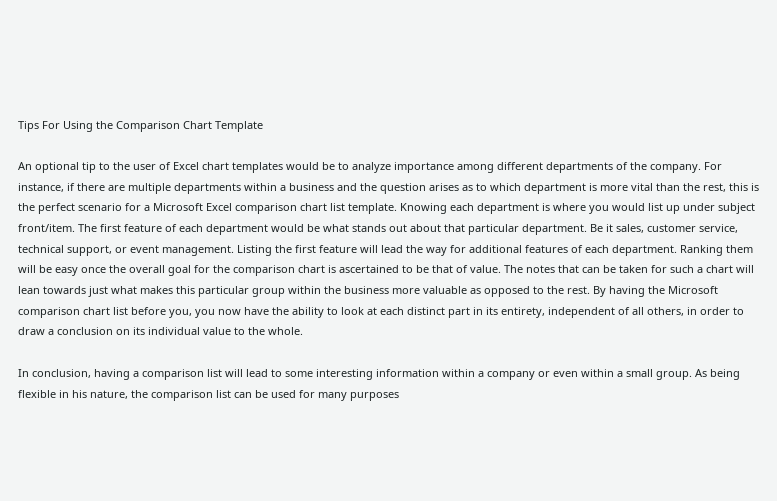Tips For Using the Comparison Chart Template

An optional tip to the user of Excel chart templates would be to analyze importance among different departments of the company. For instance, if there are multiple departments within a business and the question arises as to which department is more vital than the rest, this is the perfect scenario for a Microsoft Excel comparison chart list template. Knowing each department is where you would list up under subject front/item. The first feature of each department would be what stands out about that particular department. Be it sales, customer service, technical support, or event management. Listing the first feature will lead the way for additional features of each department. Ranking them will be easy once the overall goal for the comparison chart is ascertained to be that of value. The notes that can be taken for such a chart will lean towards just what makes this particular group within the business more valuable as opposed to the rest. By having the Microsoft comparison chart list before you, you now have the ability to look at each distinct part in its entirety, independent of all others, in order to draw a conclusion on its individual value to the whole.

In conclusion, having a comparison list will lead to some interesting information within a company or even within a small group. As being flexible in his nature, the comparison list can be used for many purposes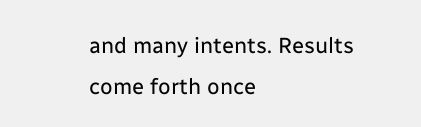and many intents. Results come forth once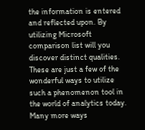the information is entered and reflected upon. By utilizing Microsoft comparison list will you discover distinct qualities. These are just a few of the wonderful ways to utilize such a phenomenon tool in the world of analytics today. Many more ways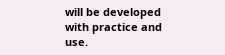will be developed with practice and use.